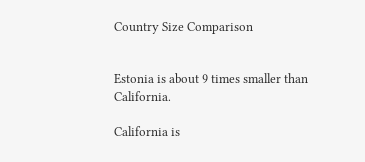Country Size Comparison


Estonia is about 9 times smaller than California.

California is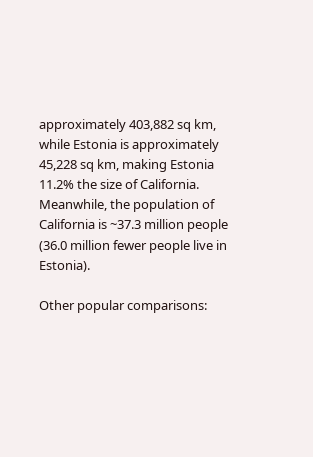approximately 403,882 sq km, while Estonia is approximately 45,228 sq km, making Estonia 11.2% the size of California. Meanwhile, the population of California is ~37.3 million people (36.0 million fewer people live in Estonia).

Other popular comparisons: